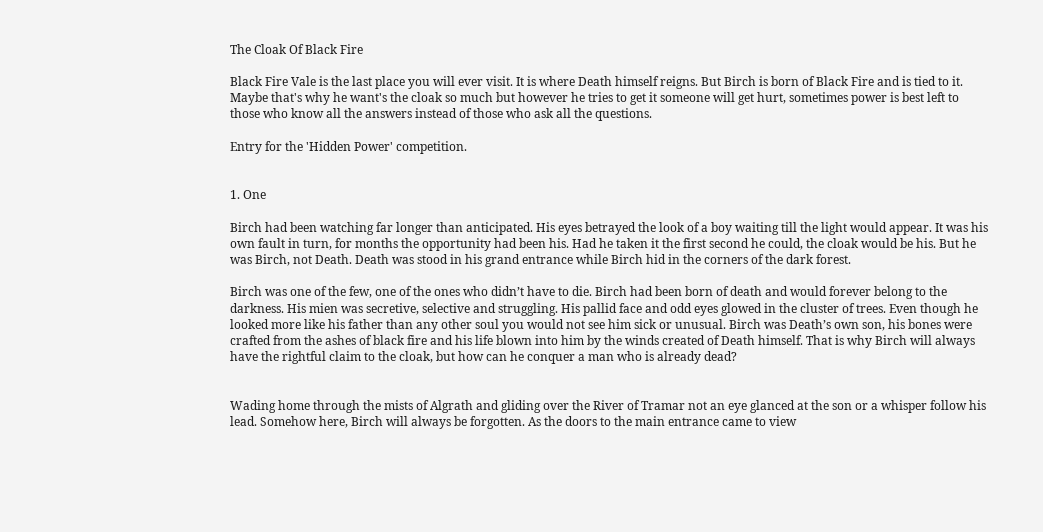The Cloak Of Black Fire

Black Fire Vale is the last place you will ever visit. It is where Death himself reigns. But Birch is born of Black Fire and is tied to it. Maybe that's why he want's the cloak so much but however he tries to get it someone will get hurt, sometimes power is best left to those who know all the answers instead of those who ask all the questions.

Entry for the 'Hidden Power' competition.


1. One

Birch had been watching far longer than anticipated. His eyes betrayed the look of a boy waiting till the light would appear. It was his own fault in turn, for months the opportunity had been his. Had he taken it the first second he could, the cloak would be his. But he was Birch, not Death. Death was stood in his grand entrance while Birch hid in the corners of the dark forest.

Birch was one of the few, one of the ones who didn’t have to die. Birch had been born of death and would forever belong to the darkness. His mien was secretive, selective and struggling. His pallid face and odd eyes glowed in the cluster of trees. Even though he looked more like his father than any other soul you would not see him sick or unusual. Birch was Death’s own son, his bones were crafted from the ashes of black fire and his life blown into him by the winds created of Death himself. That is why Birch will always have the rightful claim to the cloak, but how can he conquer a man who is already dead?


Wading home through the mists of Algrath and gliding over the River of Tramar not an eye glanced at the son or a whisper follow his lead. Somehow here, Birch will always be forgotten. As the doors to the main entrance came to view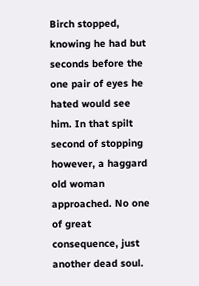Birch stopped, knowing he had but seconds before the one pair of eyes he hated would see him. In that spilt second of stopping however, a haggard old woman approached. No one of great consequence, just another dead soul.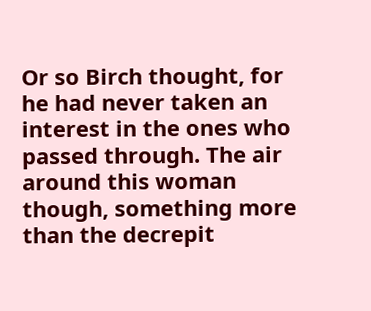Or so Birch thought, for he had never taken an interest in the ones who passed through. The air around this woman though, something more than the decrepit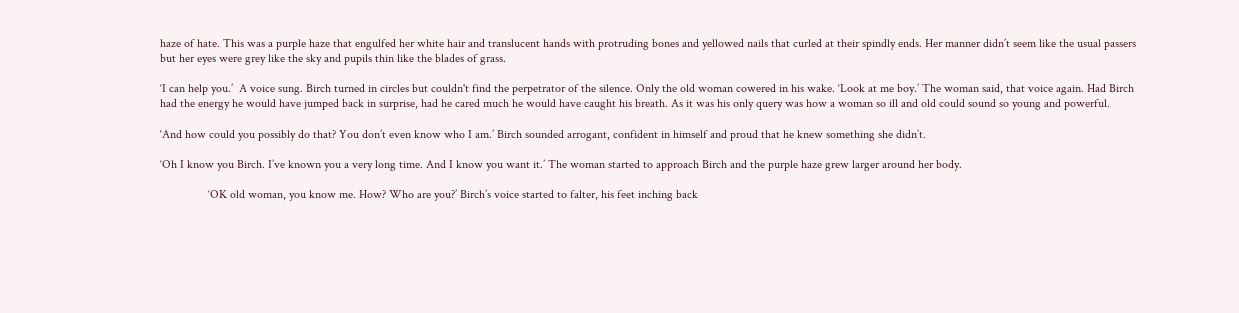haze of hate. This was a purple haze that engulfed her white hair and translucent hands with protruding bones and yellowed nails that curled at their spindly ends. Her manner didn’t seem like the usual passers but her eyes were grey like the sky and pupils thin like the blades of grass.

‘I can help you.’  A voice sung. Birch turned in circles but couldn't find the perpetrator of the silence. Only the old woman cowered in his wake. ‘Look at me boy.’ The woman said, that voice again. Had Birch had the energy he would have jumped back in surprise, had he cared much he would have caught his breath. As it was his only query was how a woman so ill and old could sound so young and powerful.

‘And how could you possibly do that? You don’t even know who I am.’ Birch sounded arrogant, confident in himself and proud that he knew something she didn’t.

‘Oh I know you Birch. I’ve known you a very long time. And I know you want it.’ The woman started to approach Birch and the purple haze grew larger around her body.

                ‘OK old woman, you know me. How? Who are you?’ Birch’s voice started to falter, his feet inching back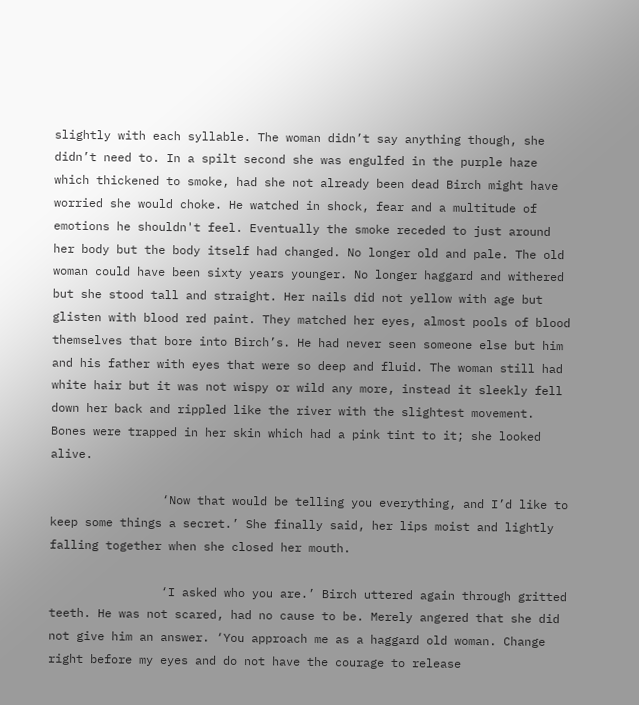slightly with each syllable. The woman didn’t say anything though, she didn’t need to. In a spilt second she was engulfed in the purple haze which thickened to smoke, had she not already been dead Birch might have worried she would choke. He watched in shock, fear and a multitude of emotions he shouldn't feel. Eventually the smoke receded to just around her body but the body itself had changed. No longer old and pale. The old woman could have been sixty years younger. No longer haggard and withered but she stood tall and straight. Her nails did not yellow with age but glisten with blood red paint. They matched her eyes, almost pools of blood themselves that bore into Birch’s. He had never seen someone else but him and his father with eyes that were so deep and fluid. The woman still had white hair but it was not wispy or wild any more, instead it sleekly fell down her back and rippled like the river with the slightest movement. Bones were trapped in her skin which had a pink tint to it; she looked alive.

                ‘Now that would be telling you everything, and I’d like to keep some things a secret.’ She finally said, her lips moist and lightly falling together when she closed her mouth.

                ‘I asked who you are.’ Birch uttered again through gritted teeth. He was not scared, had no cause to be. Merely angered that she did not give him an answer. ‘You approach me as a haggard old woman. Change right before my eyes and do not have the courage to release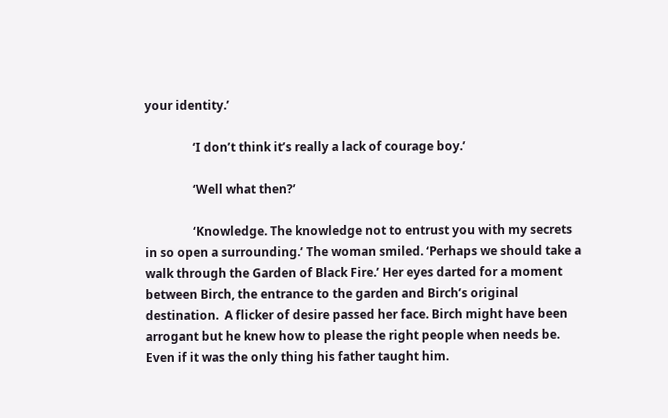your identity.’

                ‘I don’t think it’s really a lack of courage boy.’

                ‘Well what then?’

                ‘Knowledge. The knowledge not to entrust you with my secrets in so open a surrounding.’ The woman smiled. ‘Perhaps we should take a walk through the Garden of Black Fire.’ Her eyes darted for a moment between Birch, the entrance to the garden and Birch’s original destination.  A flicker of desire passed her face. Birch might have been arrogant but he knew how to please the right people when needs be. Even if it was the only thing his father taught him.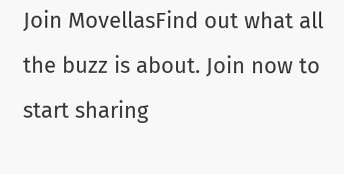Join MovellasFind out what all the buzz is about. Join now to start sharing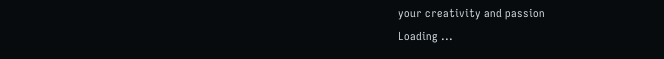your creativity and passion
Loading ...